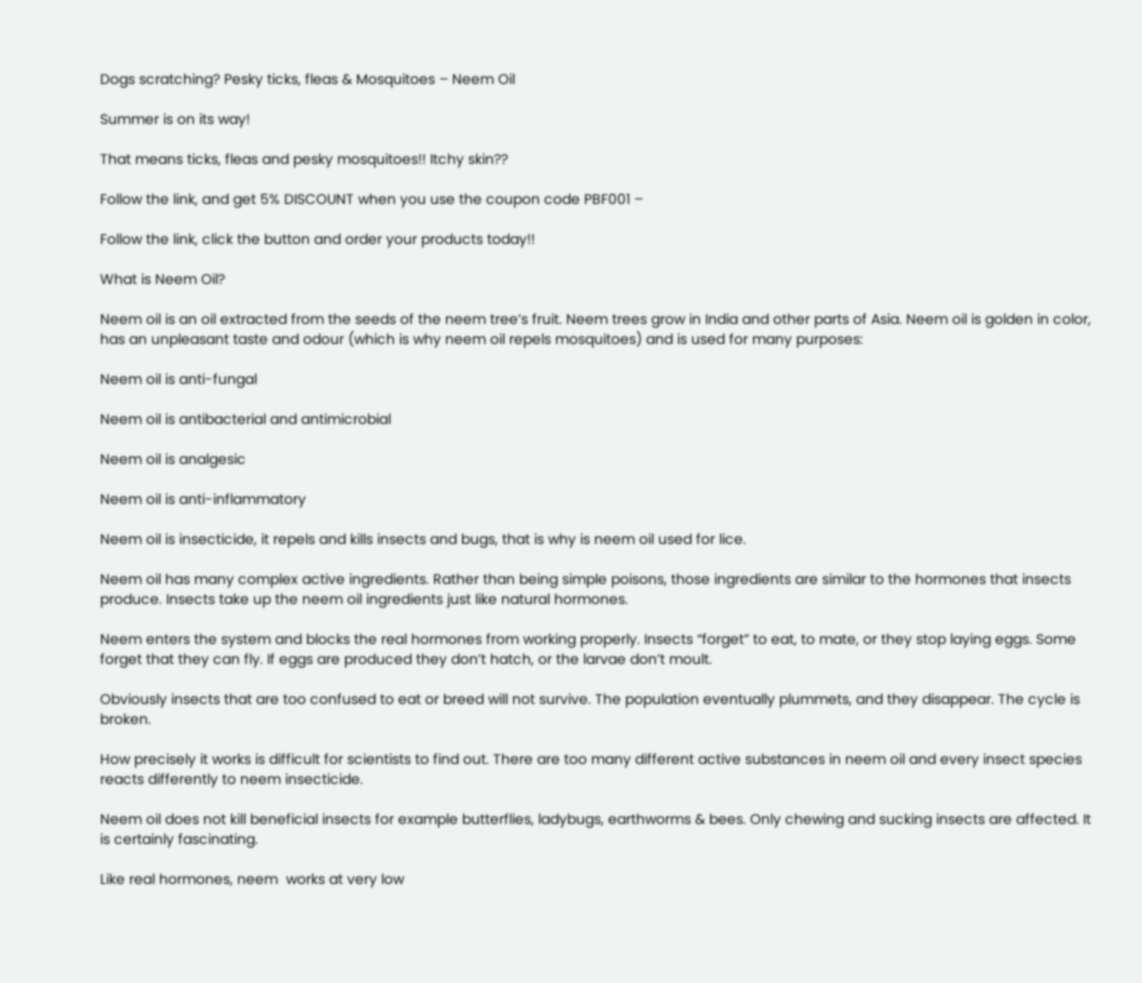Dogs scratching? Pesky ticks, fleas & Mosquitoes – Neem Oil

Summer is on its way!

That means ticks, fleas and pesky mosquitoes!! Itchy skin??

Follow the link, and get 5% DISCOUNT when you use the coupon code PBF001 –

Follow the link, click the button and order your products today!!

What is Neem Oil?

Neem oil is an oil extracted from the seeds of the neem tree’s fruit. Neem trees grow in India and other parts of Asia. Neem oil is golden in color, has an unpleasant taste and odour (which is why neem oil repels mosquitoes) and is used for many purposes:

Neem oil is anti-fungal

Neem oil is antibacterial and antimicrobial

Neem oil is analgesic

Neem oil is anti-inflammatory

Neem oil is insecticide, it repels and kills insects and bugs, that is why is neem oil used for lice.

Neem oil has many complex active ingredients. Rather than being simple poisons, those ingredients are similar to the hormones that insects produce. Insects take up the neem oil ingredients just like natural hormones.

Neem enters the system and blocks the real hormones from working properly. Insects “forget” to eat, to mate, or they stop laying eggs. Some forget that they can fly. If eggs are produced they don’t hatch, or the larvae don’t moult.

Obviously insects that are too confused to eat or breed will not survive. The population eventually plummets, and they disappear. The cycle is broken.

How precisely it works is difficult for scientists to find out. There are too many different active substances in neem oil and every insect species reacts differently to neem insecticide.

Neem oil does not kill beneficial insects for example butterflies, ladybugs, earthworms & bees. Only chewing and sucking insects are affected. It is certainly fascinating.

Like real hormones, neem  works at very low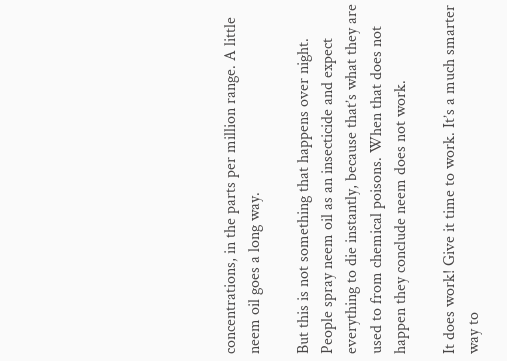concentrations, in the parts per million range. A little neem oil goes a long way.

But this is not something that happens over night. People spray neem oil as an insecticide and expect everything to die instantly, because that’s what they are used to from chemical poisons. When that does not happen they conclude neem does not work.

It does work! Give it time to work. It’s a much smarter way to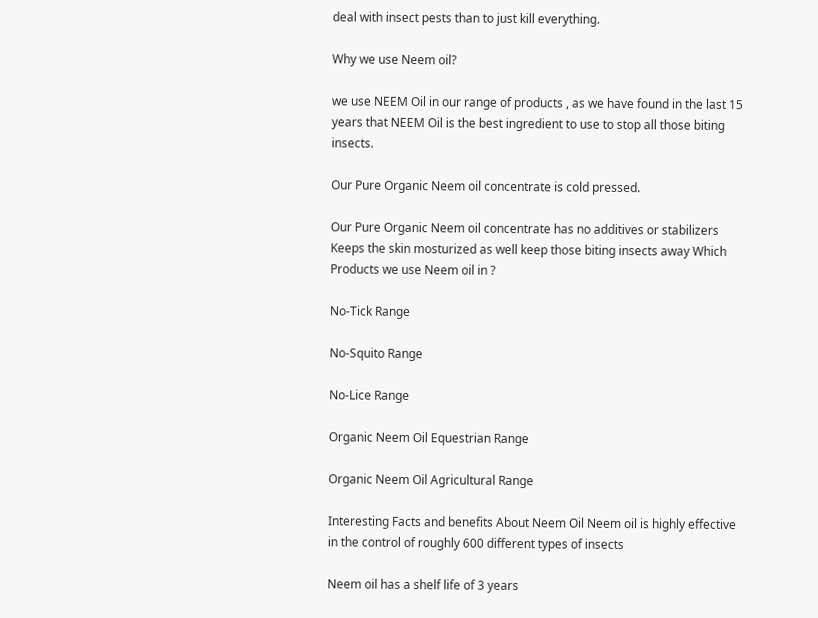deal with insect pests than to just kill everything.

Why we use Neem oil?

we use NEEM Oil in our range of products , as we have found in the last 15 years that NEEM Oil is the best ingredient to use to stop all those biting insects.

Our Pure Organic Neem oil concentrate is cold pressed.

Our Pure Organic Neem oil concentrate has no additives or stabilizers Keeps the skin mosturized as well keep those biting insects away Which Products we use Neem oil in ?

No-Tick Range

No-Squito Range

No-Lice Range

Organic Neem Oil Equestrian Range

Organic Neem Oil Agricultural Range

Interesting Facts and benefits About Neem Oil Neem oil is highly effective in the control of roughly 600 different types of insects

Neem oil has a shelf life of 3 years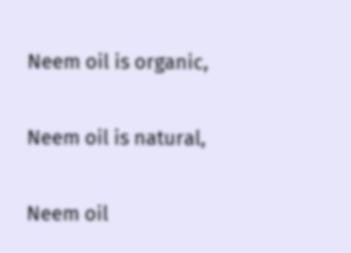Neem oil is organic,

Neem oil is natural,

Neem oil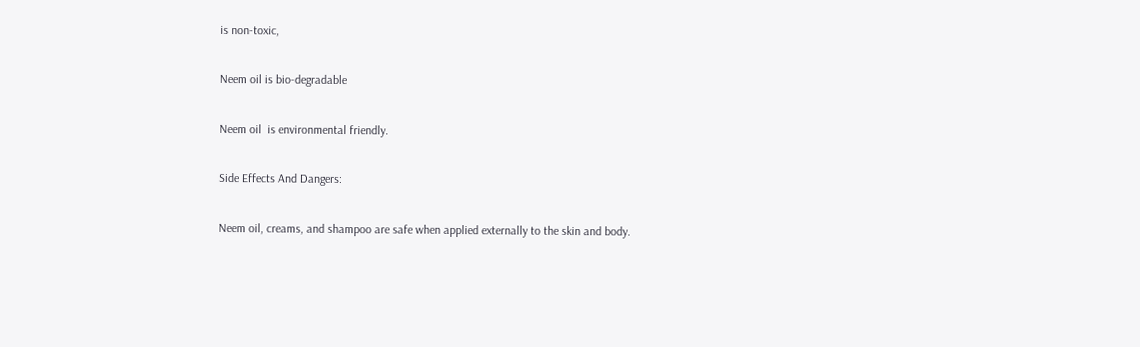is non-toxic,

Neem oil is bio-degradable

Neem oil  is environmental friendly.

Side Effects And Dangers:

Neem oil, creams, and shampoo are safe when applied externally to the skin and body.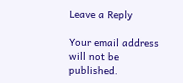Leave a Reply

Your email address will not be published.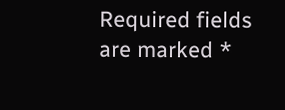Required fields are marked *